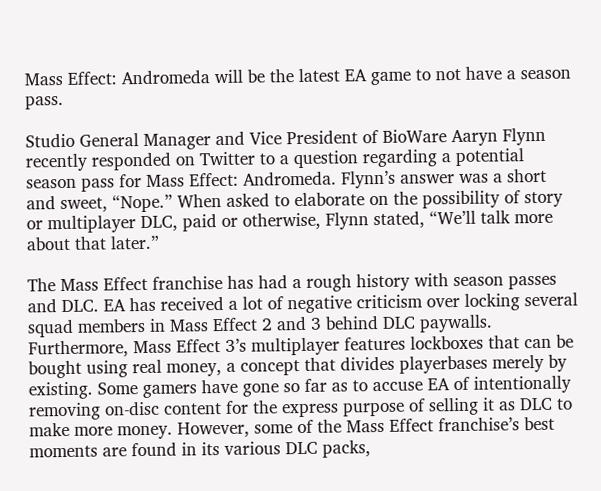Mass Effect: Andromeda will be the latest EA game to not have a season pass.

Studio General Manager and Vice President of BioWare Aaryn Flynn recently responded on Twitter to a question regarding a potential season pass for Mass Effect: Andromeda. Flynn’s answer was a short and sweet, “Nope.” When asked to elaborate on the possibility of story or multiplayer DLC, paid or otherwise, Flynn stated, “We’ll talk more about that later.”

The Mass Effect franchise has had a rough history with season passes and DLC. EA has received a lot of negative criticism over locking several squad members in Mass Effect 2 and 3 behind DLC paywalls. Furthermore, Mass Effect 3’s multiplayer features lockboxes that can be bought using real money, a concept that divides playerbases merely by existing. Some gamers have gone so far as to accuse EA of intentionally removing on-disc content for the express purpose of selling it as DLC to make more money. However, some of the Mass Effect franchise’s best moments are found in its various DLC packs,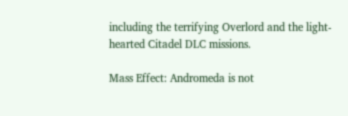including the terrifying Overlord and the light-hearted Citadel DLC missions.

Mass Effect: Andromeda is not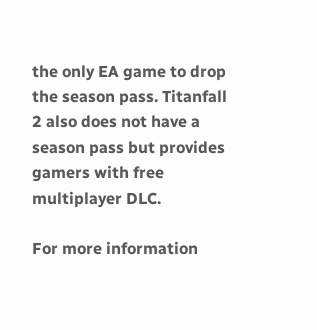the only EA game to drop the season pass. Titanfall 2 also does not have a season pass but provides gamers with free multiplayer DLC.

For more information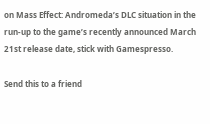on Mass Effect: Andromeda’s DLC situation in the run-up to the game’s recently announced March 21st release date, stick with Gamespresso.

Send this to a friend